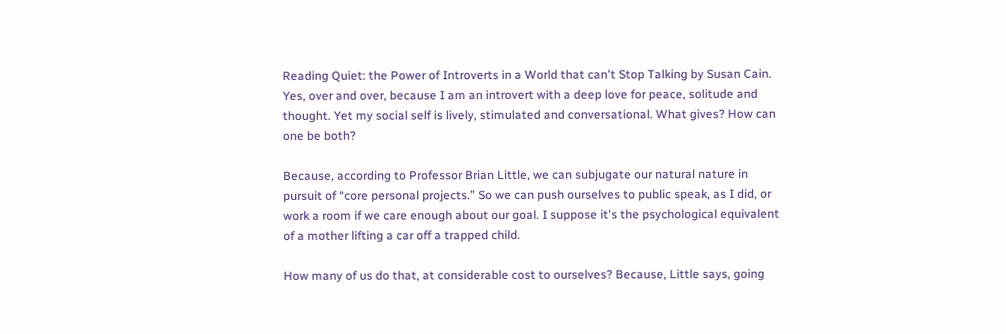Reading Quiet: the Power of Introverts in a World that can't Stop Talking by Susan Cain. Yes, over and over, because I am an introvert with a deep love for peace, solitude and thought. Yet my social self is lively, stimulated and conversational. What gives? How can one be both?

Because, according to Professor Brian Little, we can subjugate our natural nature in pursuit of “core personal projects.” So we can push ourselves to public speak, as I did, or work a room if we care enough about our goal. I suppose it's the psychological equivalent of a mother lifting a car off a trapped child.

How many of us do that, at considerable cost to ourselves? Because, Little says, going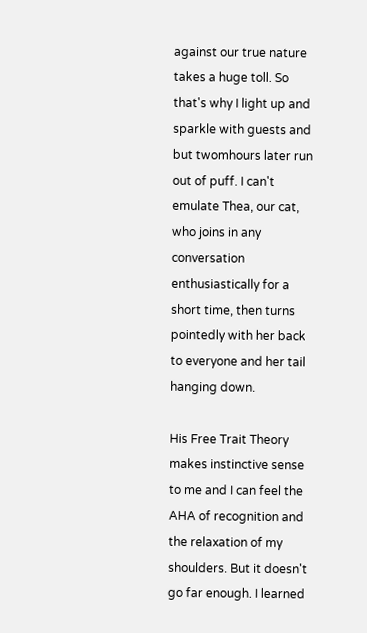against our true nature takes a huge toll. So that's why I light up and sparkle with guests and but twomhours later run out of puff. I can't emulate Thea, our cat, who joins in any conversation enthusiastically for a short time, then turns pointedly with her back to everyone and her tail hanging down.

His Free Trait Theory makes instinctive sense to me and I can feel the AHA of recognition and the relaxation of my shoulders. But it doesn't go far enough. I learned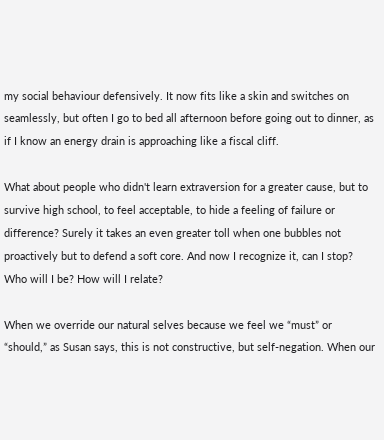my social behaviour defensively. It now fits like a skin and switches on seamlessly, but often I go to bed all afternoon before going out to dinner, as if I know an energy drain is approaching like a fiscal cliff.

What about people who didn't learn extraversion for a greater cause, but to survive high school, to feel acceptable, to hide a feeling of failure or difference? Surely it takes an even greater toll when one bubbles not proactively but to defend a soft core. And now I recognize it, can I stop? Who will I be? How will I relate?

When we override our natural selves because we feel we “must” or “should,” as Susan says, this is not constructive, but self-negation. When our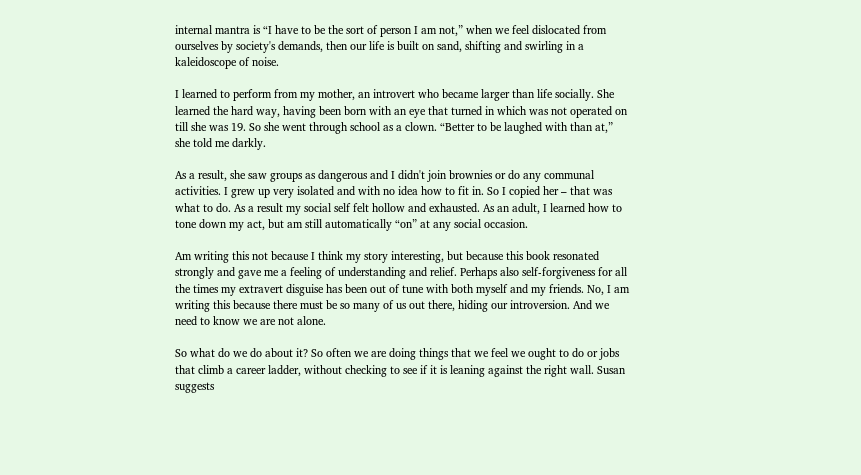internal mantra is “I have to be the sort of person I am not,” when we feel dislocated from ourselves by society's demands, then our life is built on sand, shifting and swirling in a kaleidoscope of noise.

I learned to perform from my mother, an introvert who became larger than life socially. She learned the hard way, having been born with an eye that turned in which was not operated on till she was 19. So she went through school as a clown. “Better to be laughed with than at,” she told me darkly.

As a result, she saw groups as dangerous and I didn't join brownies or do any communal activities. I grew up very isolated and with no idea how to fit in. So I copied her – that was what to do. As a result my social self felt hollow and exhausted. As an adult, I learned how to tone down my act, but am still automatically “on” at any social occasion.

Am writing this not because I think my story interesting, but because this book resonated strongly and gave me a feeling of understanding and relief. Perhaps also self-forgiveness for all the times my extravert disguise has been out of tune with both myself and my friends. No, I am writing this because there must be so many of us out there, hiding our introversion. And we need to know we are not alone.

So what do we do about it? So often we are doing things that we feel we ought to do or jobs that climb a career ladder, without checking to see if it is leaning against the right wall. Susan suggests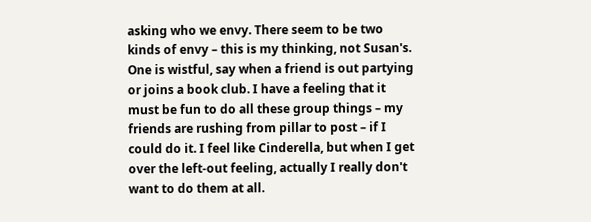asking who we envy. There seem to be two kinds of envy – this is my thinking, not Susan's. One is wistful, say when a friend is out partying or joins a book club. I have a feeling that it must be fun to do all these group things – my friends are rushing from pillar to post – if I could do it. I feel like Cinderella, but when I get over the left-out feeling, actually I really don't want to do them at all.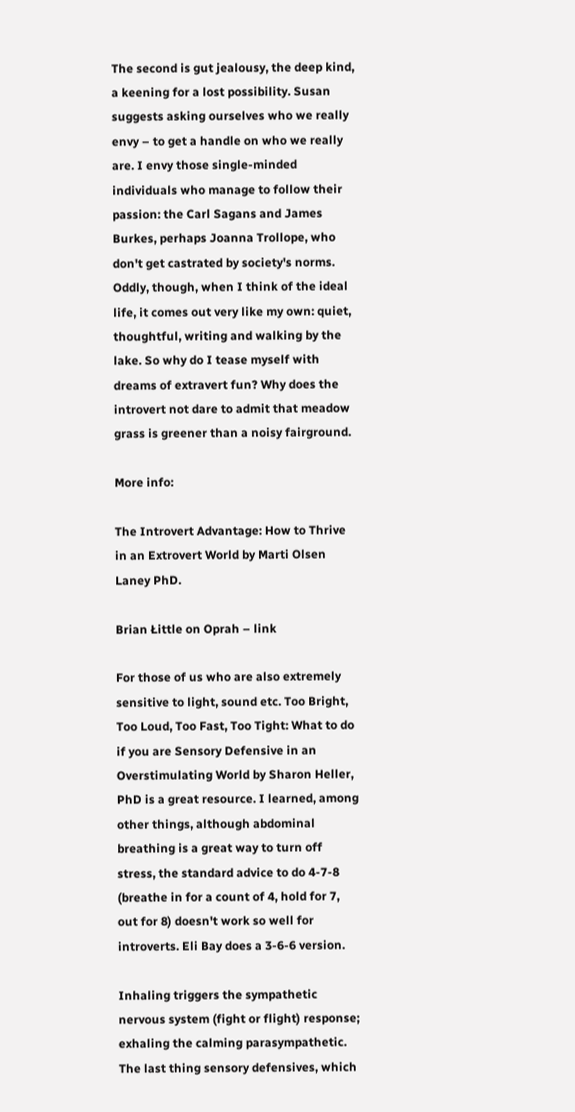The second is gut jealousy, the deep kind, a keening for a lost possibility. Susan suggests asking ourselves who we really envy – to get a handle on who we really are. I envy those single-minded individuals who manage to follow their passion: the Carl Sagans and James Burkes, perhaps Joanna Trollope, who don't get castrated by society's norms. Oddly, though, when I think of the ideal life, it comes out very like my own: quiet, thoughtful, writing and walking by the lake. So why do I tease myself with dreams of extravert fun? Why does the introvert not dare to admit that meadow grass is greener than a noisy fairground.

More info:

The Introvert Advantage: How to Thrive in an Extrovert World by Marti Olsen Laney PhD.

Brian Łittle on Oprah – link

For those of us who are also extremely sensitive to light, sound etc. Too Bright, Too Loud, Too Fast, Too Tight: What to do if you are Sensory Defensive in an Overstimulating World by Sharon Heller, PhD is a great resource. I learned, among other things, although abdominal breathing is a great way to turn off stress, the standard advice to do 4-7-8 (breathe in for a count of 4, hold for 7, out for 8) doesn't work so well for introverts. Eli Bay does a 3-6-6 version.

Inhaling triggers the sympathetic nervous system (fight or flight) response; exhaling the calming parasympathetic. The last thing sensory defensives, which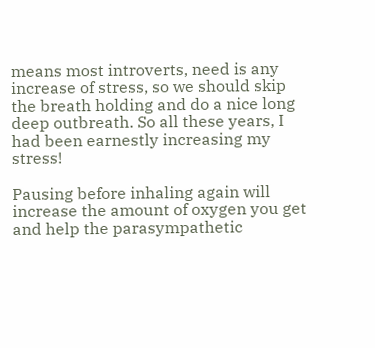means most introverts, need is any increase of stress, so we should skip the breath holding and do a nice long deep outbreath. So all these years, I had been earnestly increasing my stress!

Pausing before inhaling again will increase the amount of oxygen you get and help the parasympathetic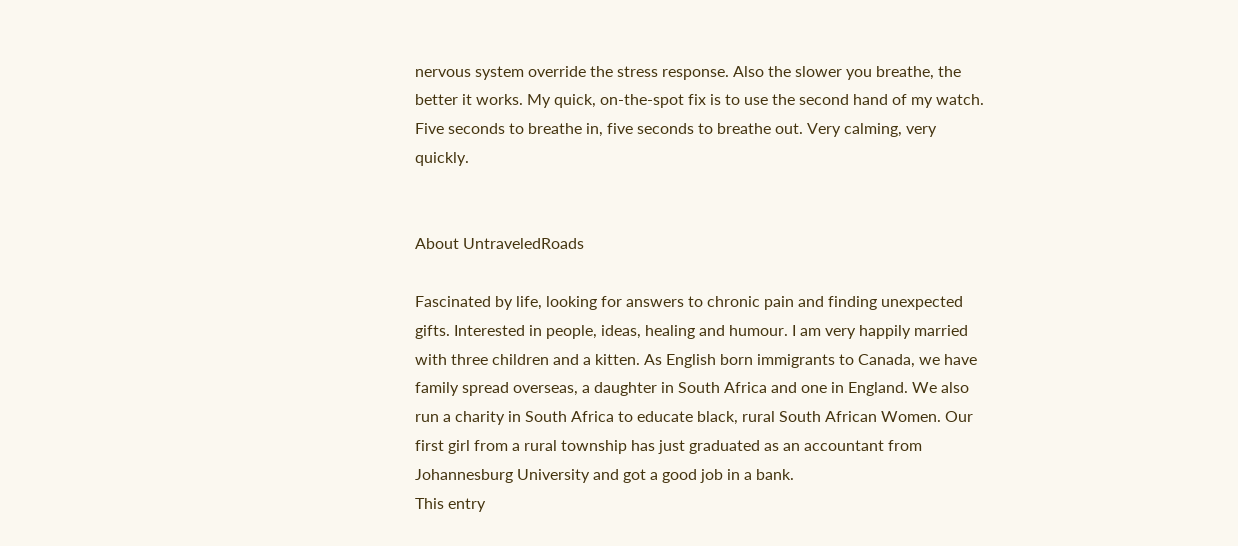nervous system override the stress response. Also the slower you breathe, the better it works. My quick, on-the-spot fix is to use the second hand of my watch. Five seconds to breathe in, five seconds to breathe out. Very calming, very quickly.


About UntraveledRoads

Fascinated by life, looking for answers to chronic pain and finding unexpected gifts. Interested in people, ideas, healing and humour. I am very happily married with three children and a kitten. As English born immigrants to Canada, we have family spread overseas, a daughter in South Africa and one in England. We also run a charity in South Africa to educate black, rural South African Women. Our first girl from a rural township has just graduated as an accountant from Johannesburg University and got a good job in a bank.
This entry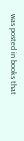was posted in books that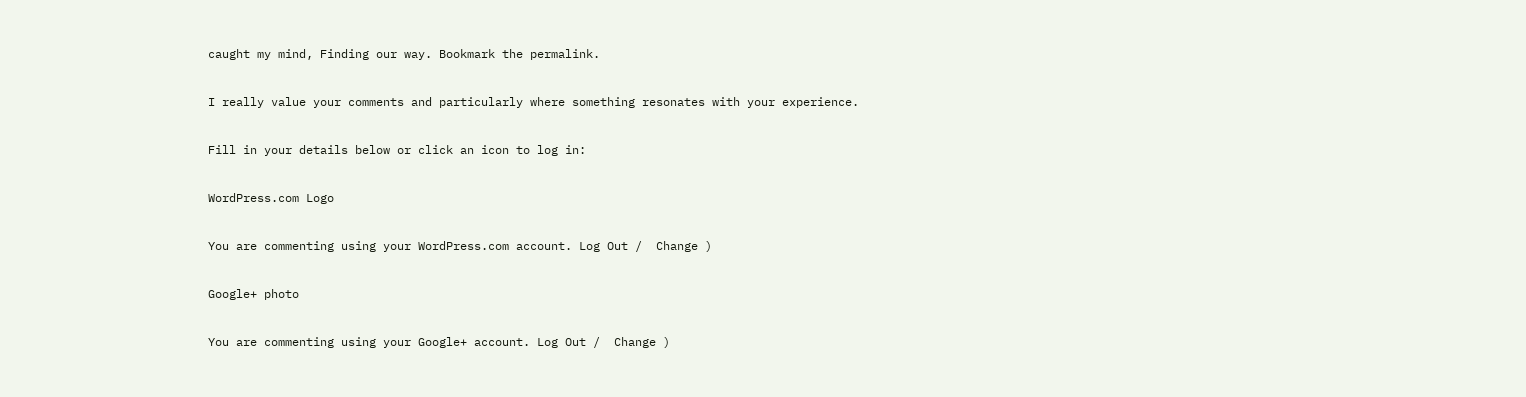caught my mind, Finding our way. Bookmark the permalink.

I really value your comments and particularly where something resonates with your experience.

Fill in your details below or click an icon to log in:

WordPress.com Logo

You are commenting using your WordPress.com account. Log Out /  Change )

Google+ photo

You are commenting using your Google+ account. Log Out /  Change )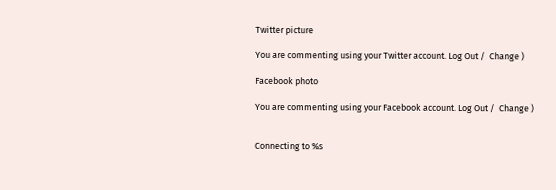Twitter picture

You are commenting using your Twitter account. Log Out /  Change )

Facebook photo

You are commenting using your Facebook account. Log Out /  Change )


Connecting to %s